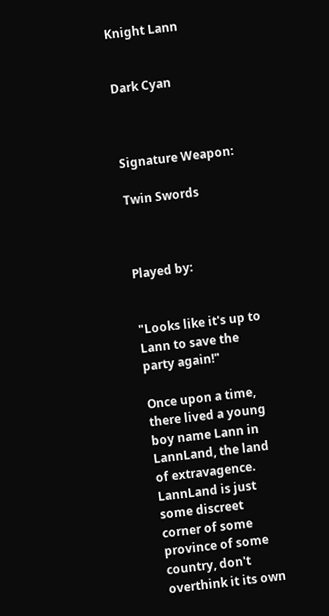Knight Lann


Dark Cyan



Signature Weapon:

Twin Swords



Played by:


"Looks like it's up to Lann to save the party again!"

Once upon a time, there lived a young boy name Lann in LannLand, the land of extravagence. LannLand is just some discreet corner of some province of some country, don't overthink it its own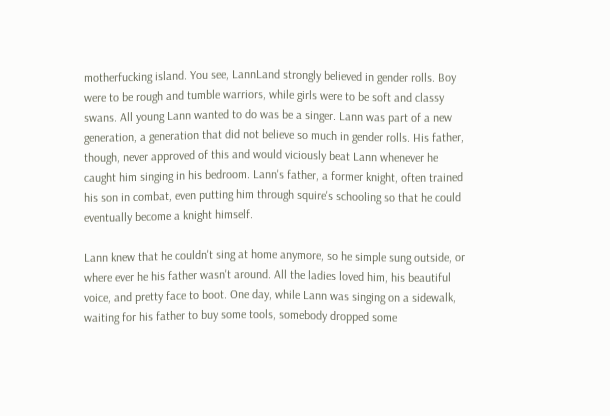motherfucking island. You see, LannLand strongly believed in gender rolls. Boy were to be rough and tumble warriors, while girls were to be soft and classy swans. All young Lann wanted to do was be a singer. Lann was part of a new generation, a generation that did not believe so much in gender rolls. His father, though, never approved of this and would viciously beat Lann whenever he caught him singing in his bedroom. Lann's father, a former knight, often trained his son in combat, even putting him through squire's schooling so that he could eventually become a knight himself.

Lann knew that he couldn't sing at home anymore, so he simple sung outside, or where ever he his father wasn't around. All the ladies loved him, his beautiful voice, and pretty face to boot. One day, while Lann was singing on a sidewalk, waiting for his father to buy some tools, somebody dropped some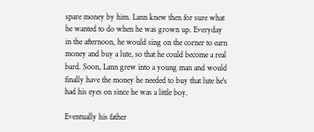spare money by him. Lann knew then for sure what he wanted to do when he was grown up. Everyday in the afternoon, he would sing on the corner to earn money and buy a lute, so that he could become a real bard. Soon, Lann grew into a young man and would finally have the money he needed to buy that lute he's had his eyes on since he was a little boy.

Eventually his father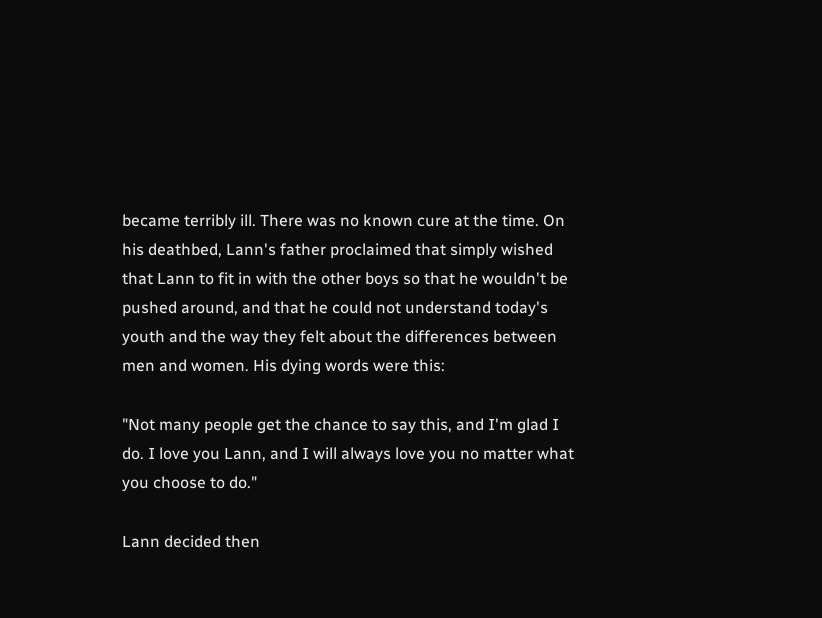became terribly ill. There was no known cure at the time. On his deathbed, Lann's father proclaimed that simply wished that Lann to fit in with the other boys so that he wouldn't be pushed around, and that he could not understand today's youth and the way they felt about the differences between men and women. His dying words were this:

"Not many people get the chance to say this, and I'm glad I do. I love you Lann, and I will always love you no matter what you choose to do."

Lann decided then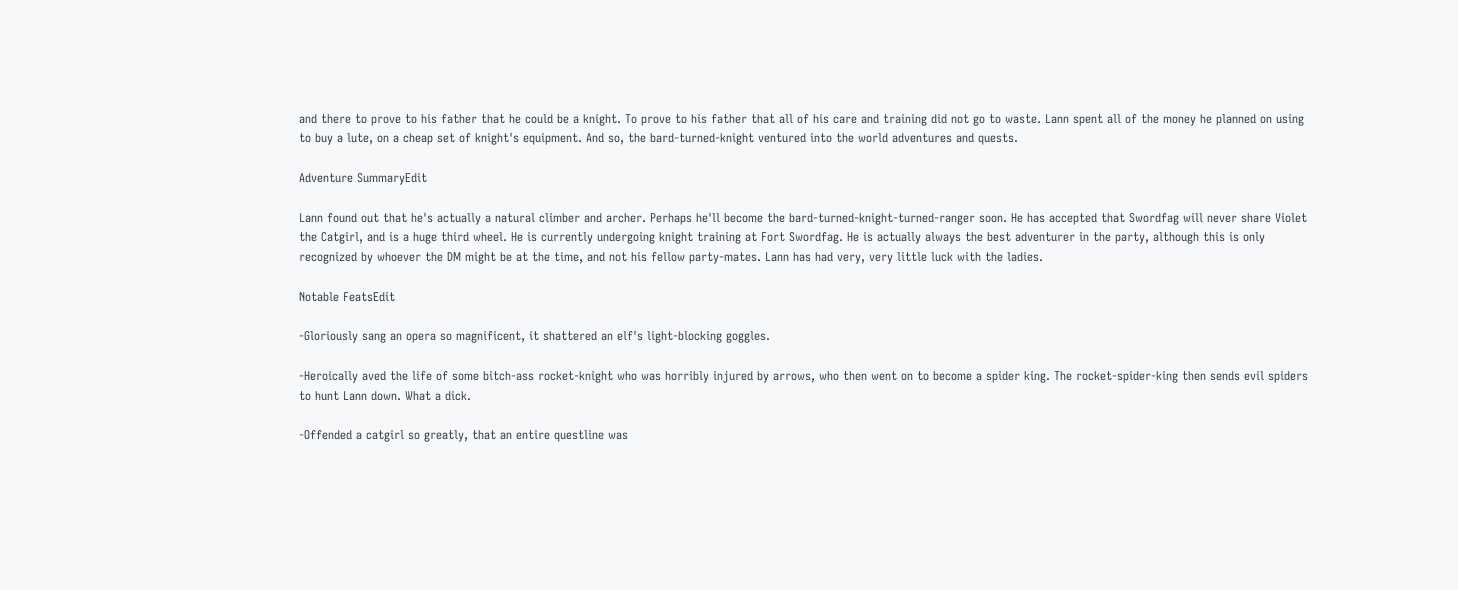and there to prove to his father that he could be a knight. To prove to his father that all of his care and training did not go to waste. Lann spent all of the money he planned on using to buy a lute, on a cheap set of knight's equipment. And so, the bard-turned-knight ventured into the world adventures and quests.

Adventure SummaryEdit

Lann found out that he's actually a natural climber and archer. Perhaps he'll become the bard-turned-knight-turned-ranger soon. He has accepted that Swordfag will never share Violet the Catgirl, and is a huge third wheel. He is currently undergoing knight training at Fort Swordfag. He is actually always the best adventurer in the party, although this is only recognized by whoever the DM might be at the time, and not his fellow party-mates. Lann has had very, very little luck with the ladies.

Notable FeatsEdit

-Gloriously sang an opera so magnificent, it shattered an elf's light-blocking goggles.

-Heroically aved the life of some bitch-ass rocket-knight who was horribly injured by arrows, who then went on to become a spider king. The rocket-spider-king then sends evil spiders to hunt Lann down. What a dick.

-Offended a catgirl so greatly, that an entire questline was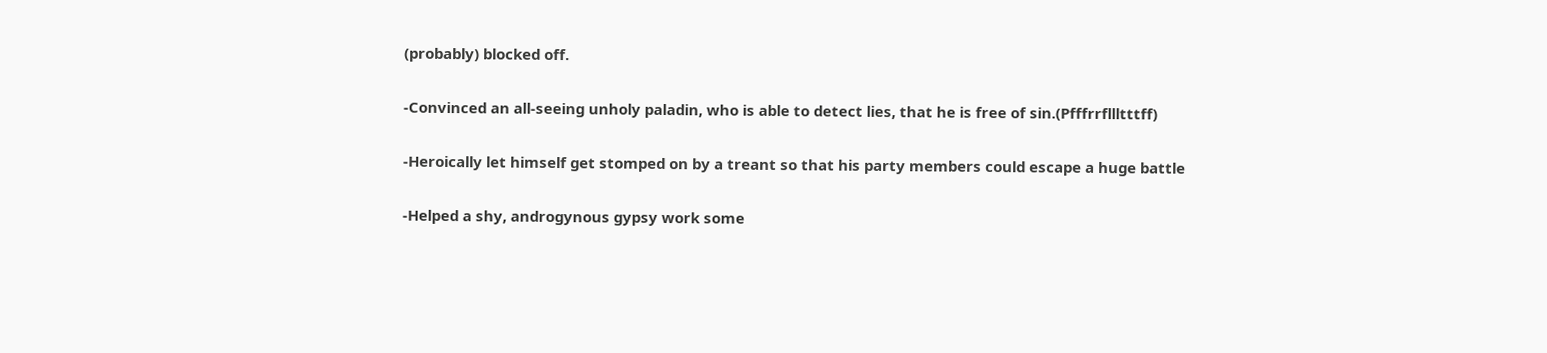(probably) blocked off.

-Convinced an all-seeing unholy paladin, who is able to detect lies, that he is free of sin.(Pfffrrfllltttff)

-Heroically let himself get stomped on by a treant so that his party members could escape a huge battle

-Helped a shy, androgynous gypsy work some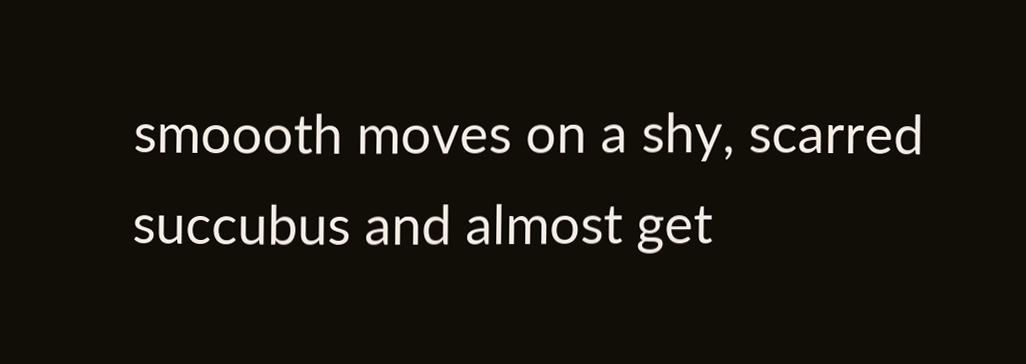smoooth moves on a shy, scarred succubus and almost get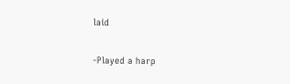laid

-Played a harp